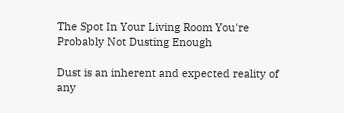The Spot In Your Living Room You're Probably Not Dusting Enough

Dust is an inherent and expected reality of any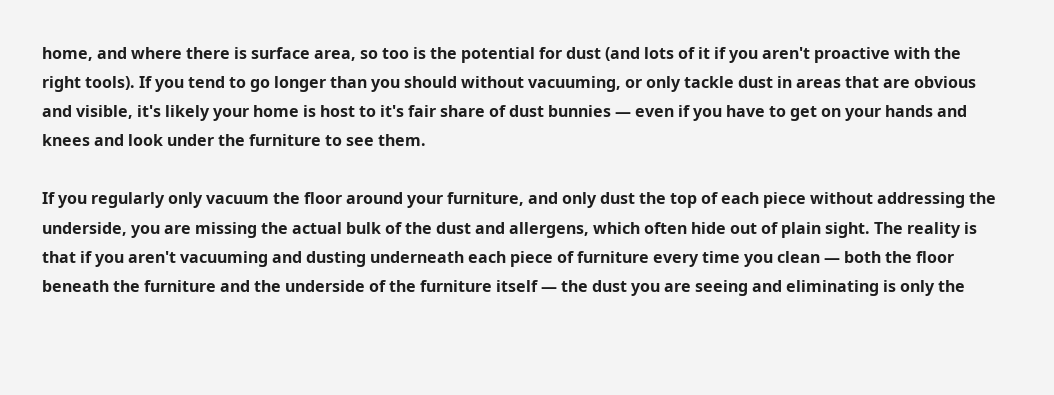home, and where there is surface area, so too is the potential for dust (and lots of it if you aren't proactive with the right tools). If you tend to go longer than you should without vacuuming, or only tackle dust in areas that are obvious and visible, it's likely your home is host to it's fair share of dust bunnies — even if you have to get on your hands and knees and look under the furniture to see them.

If you regularly only vacuum the floor around your furniture, and only dust the top of each piece without addressing the underside, you are missing the actual bulk of the dust and allergens, which often hide out of plain sight. The reality is that if you aren't vacuuming and dusting underneath each piece of furniture every time you clean — both the floor beneath the furniture and the underside of the furniture itself — the dust you are seeing and eliminating is only the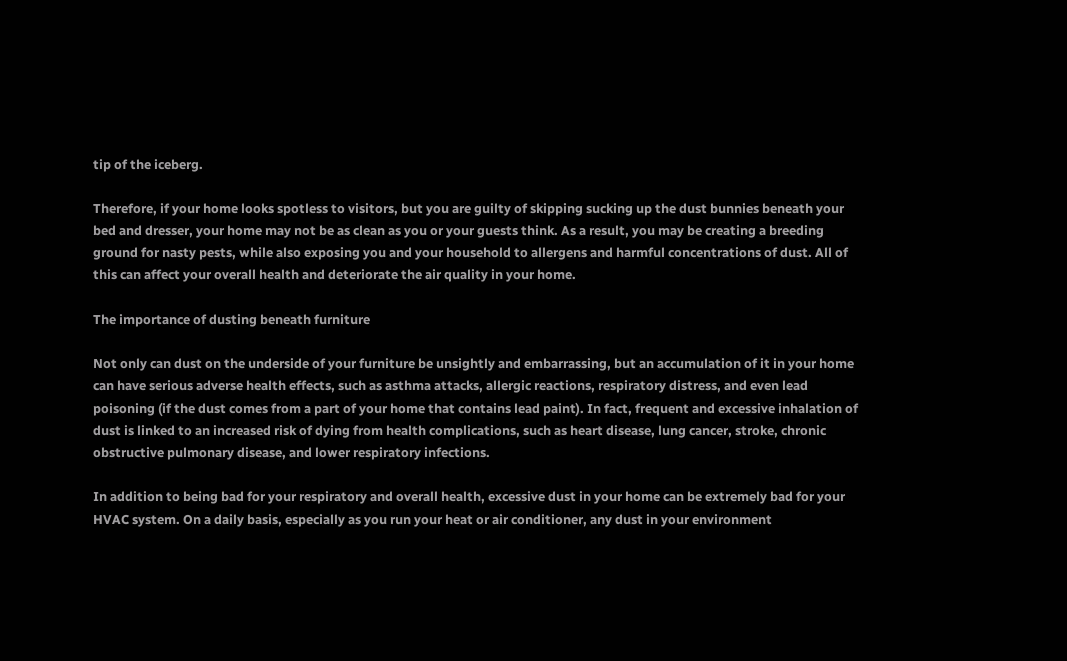tip of the iceberg.

Therefore, if your home looks spotless to visitors, but you are guilty of skipping sucking up the dust bunnies beneath your bed and dresser, your home may not be as clean as you or your guests think. As a result, you may be creating a breeding ground for nasty pests, while also exposing you and your household to allergens and harmful concentrations of dust. All of this can affect your overall health and deteriorate the air quality in your home.

The importance of dusting beneath furniture

Not only can dust on the underside of your furniture be unsightly and embarrassing, but an accumulation of it in your home can have serious adverse health effects, such as asthma attacks, allergic reactions, respiratory distress, and even lead poisoning (if the dust comes from a part of your home that contains lead paint). In fact, frequent and excessive inhalation of dust is linked to an increased risk of dying from health complications, such as heart disease, lung cancer, stroke, chronic obstructive pulmonary disease, and lower respiratory infections.

In addition to being bad for your respiratory and overall health, excessive dust in your home can be extremely bad for your HVAC system. On a daily basis, especially as you run your heat or air conditioner, any dust in your environment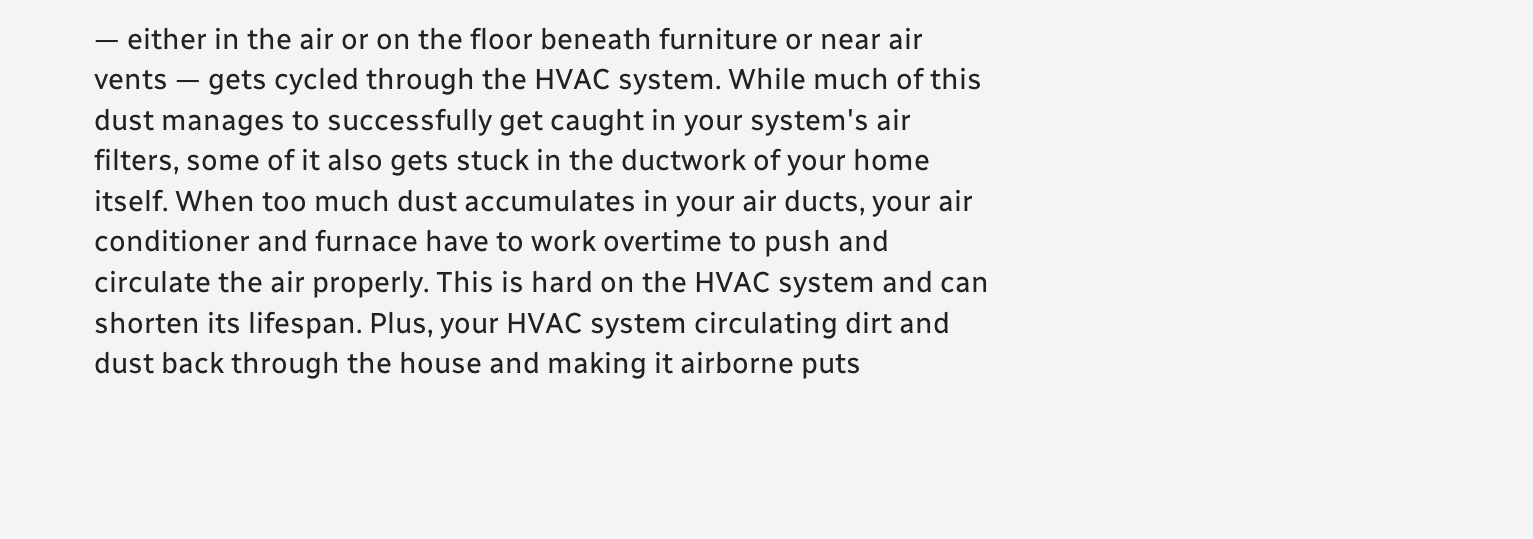— either in the air or on the floor beneath furniture or near air vents — gets cycled through the HVAC system. While much of this dust manages to successfully get caught in your system's air filters, some of it also gets stuck in the ductwork of your home itself. When too much dust accumulates in your air ducts, your air conditioner and furnace have to work overtime to push and circulate the air properly. This is hard on the HVAC system and can shorten its lifespan. Plus, your HVAC system circulating dirt and dust back through the house and making it airborne puts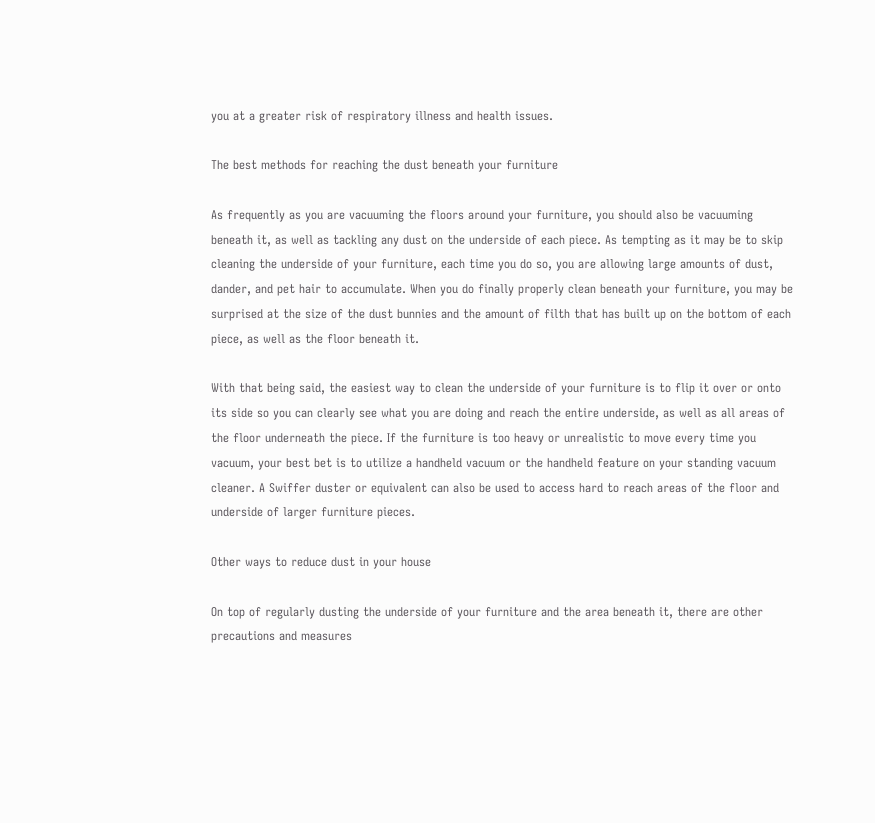you at a greater risk of respiratory illness and health issues.

The best methods for reaching the dust beneath your furniture

As frequently as you are vacuuming the floors around your furniture, you should also be vacuuming beneath it, as well as tackling any dust on the underside of each piece. As tempting as it may be to skip cleaning the underside of your furniture, each time you do so, you are allowing large amounts of dust, dander, and pet hair to accumulate. When you do finally properly clean beneath your furniture, you may be surprised at the size of the dust bunnies and the amount of filth that has built up on the bottom of each piece, as well as the floor beneath it.

With that being said, the easiest way to clean the underside of your furniture is to flip it over or onto its side so you can clearly see what you are doing and reach the entire underside, as well as all areas of the floor underneath the piece. If the furniture is too heavy or unrealistic to move every time you vacuum, your best bet is to utilize a handheld vacuum or the handheld feature on your standing vacuum cleaner. A Swiffer duster or equivalent can also be used to access hard to reach areas of the floor and underside of larger furniture pieces.

Other ways to reduce dust in your house

On top of regularly dusting the underside of your furniture and the area beneath it, there are other precautions and measures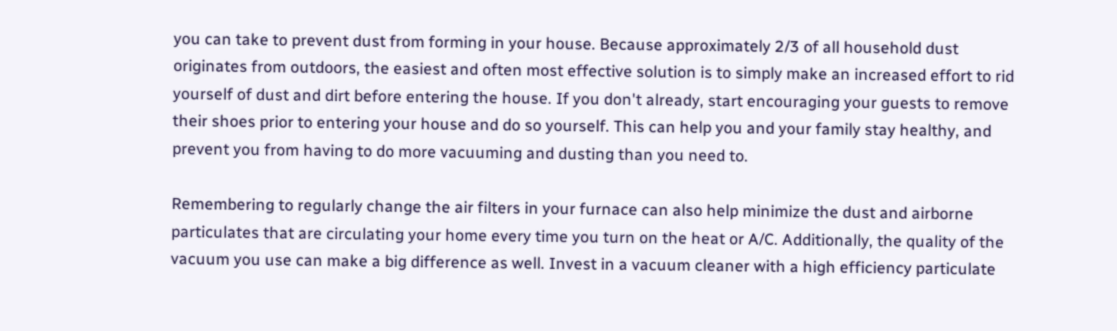you can take to prevent dust from forming in your house. Because approximately 2/3 of all household dust originates from outdoors, the easiest and often most effective solution is to simply make an increased effort to rid yourself of dust and dirt before entering the house. If you don't already, start encouraging your guests to remove their shoes prior to entering your house and do so yourself. This can help you and your family stay healthy, and prevent you from having to do more vacuuming and dusting than you need to.

Remembering to regularly change the air filters in your furnace can also help minimize the dust and airborne particulates that are circulating your home every time you turn on the heat or A/C. Additionally, the quality of the vacuum you use can make a big difference as well. Invest in a vacuum cleaner with a high efficiency particulate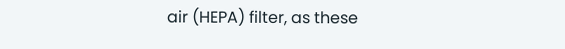air (HEPA) filter, as these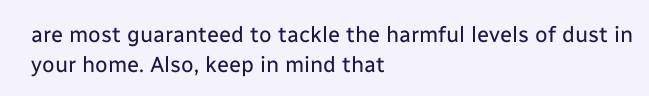are most guaranteed to tackle the harmful levels of dust in your home. Also, keep in mind that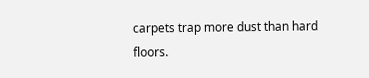carpets trap more dust than hard floors.